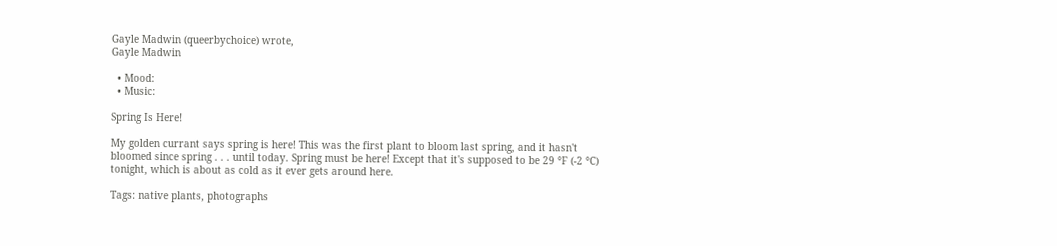Gayle Madwin (queerbychoice) wrote,
Gayle Madwin

  • Mood:
  • Music:

Spring Is Here!

My golden currant says spring is here! This was the first plant to bloom last spring, and it hasn't bloomed since spring . . . until today. Spring must be here! Except that it's supposed to be 29 °F (-2 °C) tonight, which is about as cold as it ever gets around here.

Tags: native plants, photographs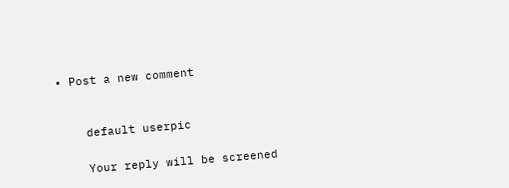• Post a new comment


    default userpic

    Your reply will be screened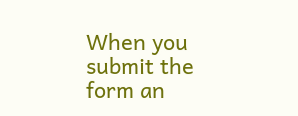When you submit the form an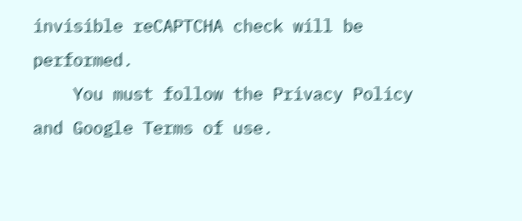invisible reCAPTCHA check will be performed.
    You must follow the Privacy Policy and Google Terms of use.